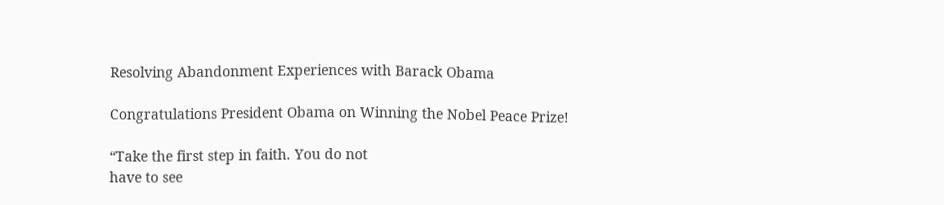Resolving Abandonment Experiences with Barack Obama

Congratulations President Obama on Winning the Nobel Peace Prize!

“Take the first step in faith. You do not
have to see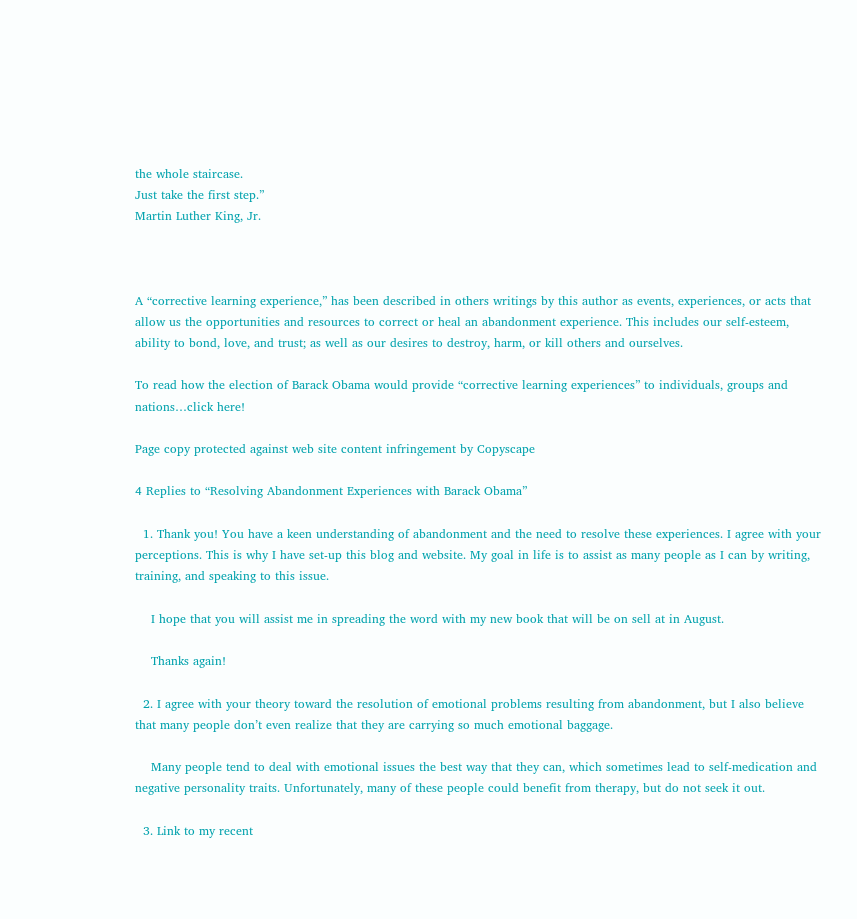the whole staircase.
Just take the first step.”
Martin Luther King, Jr.



A “corrective learning experience,” has been described in others writings by this author as events, experiences, or acts that allow us the opportunities and resources to correct or heal an abandonment experience. This includes our self-esteem, ability to bond, love, and trust; as well as our desires to destroy, harm, or kill others and ourselves.

To read how the election of Barack Obama would provide “corrective learning experiences” to individuals, groups and nations…click here!

Page copy protected against web site content infringement by Copyscape

4 Replies to “Resolving Abandonment Experiences with Barack Obama”

  1. Thank you! You have a keen understanding of abandonment and the need to resolve these experiences. I agree with your perceptions. This is why I have set-up this blog and website. My goal in life is to assist as many people as I can by writing, training, and speaking to this issue.

    I hope that you will assist me in spreading the word with my new book that will be on sell at in August.

    Thanks again!

  2. I agree with your theory toward the resolution of emotional problems resulting from abandonment, but I also believe that many people don’t even realize that they are carrying so much emotional baggage.

    Many people tend to deal with emotional issues the best way that they can, which sometimes lead to self-medication and negative personality traits. Unfortunately, many of these people could benefit from therapy, but do not seek it out.

  3. Link to my recent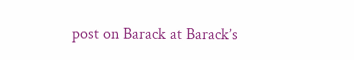post on Barack at Barack’s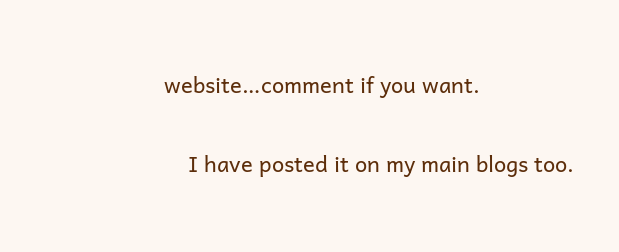website…comment if you want.

    I have posted it on my main blogs too.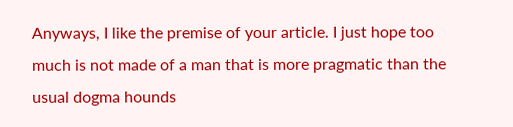Anyways, I like the premise of your article. I just hope too much is not made of a man that is more pragmatic than the usual dogma hounds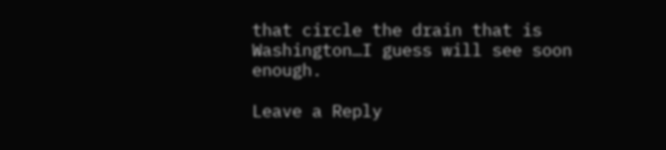that circle the drain that is Washington…I guess will see soon enough.

Leave a Reply